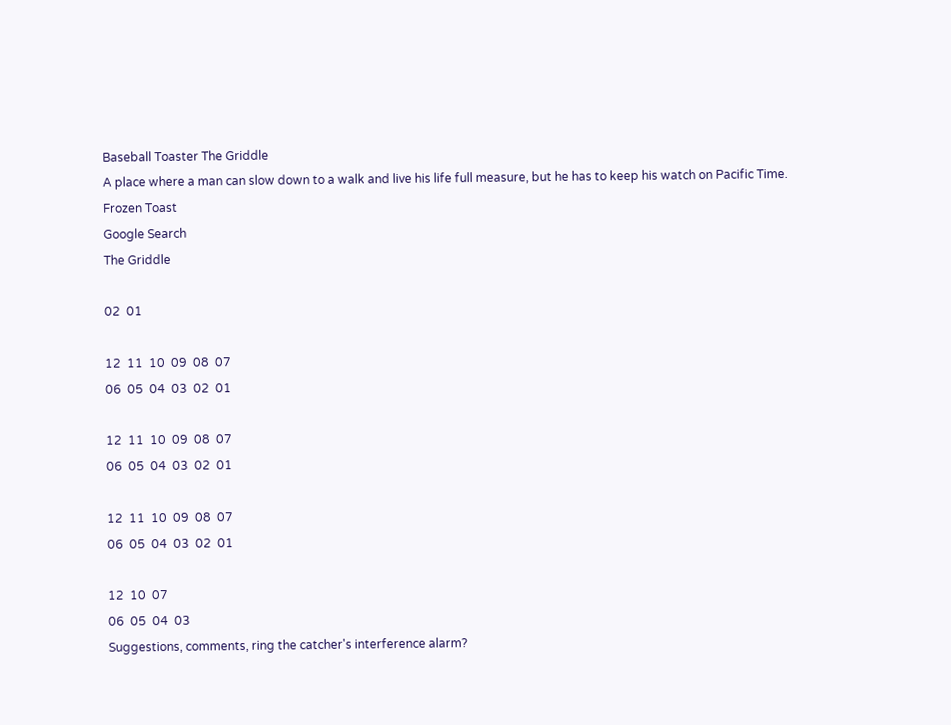Baseball Toaster The Griddle
A place where a man can slow down to a walk and live his life full measure, but he has to keep his watch on Pacific Time.
Frozen Toast
Google Search
The Griddle

02  01

12  11  10  09  08  07
06  05  04  03  02  01

12  11  10  09  08  07
06  05  04  03  02  01

12  11  10  09  08  07
06  05  04  03  02  01

12  10  07
06  05  04  03
Suggestions, comments, ring the catcher's interference alarm?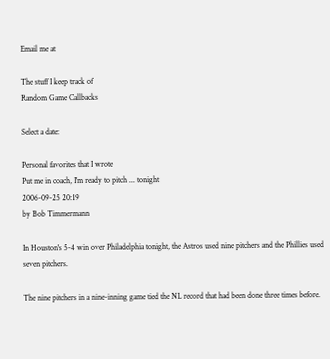Email me at

The stuff I keep track of
Random Game Callbacks

Select a date:

Personal favorites that I wrote
Put me in coach, I'm ready to pitch ... tonight
2006-09-25 20:19
by Bob Timmermann

In Houston's 5-4 win over Philadelphia tonight, the Astros used nine pitchers and the Phillies used seven pitchers.

The nine pitchers in a nine-inning game tied the NL record that had been done three times before.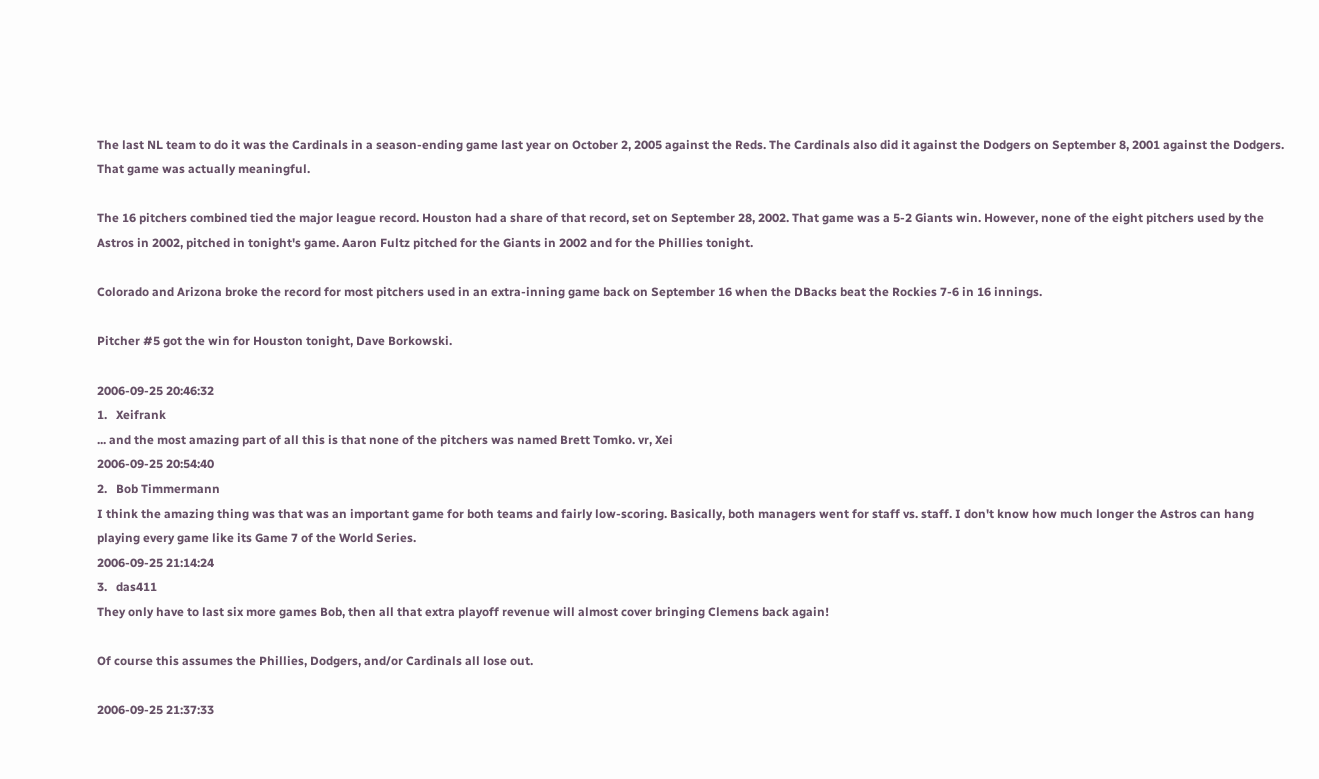The last NL team to do it was the Cardinals in a season-ending game last year on October 2, 2005 against the Reds. The Cardinals also did it against the Dodgers on September 8, 2001 against the Dodgers. That game was actually meaningful.

The 16 pitchers combined tied the major league record. Houston had a share of that record, set on September 28, 2002. That game was a 5-2 Giants win. However, none of the eight pitchers used by the Astros in 2002, pitched in tonight's game. Aaron Fultz pitched for the Giants in 2002 and for the Phillies tonight.

Colorado and Arizona broke the record for most pitchers used in an extra-inning game back on September 16 when the DBacks beat the Rockies 7-6 in 16 innings.

Pitcher #5 got the win for Houston tonight, Dave Borkowski.

2006-09-25 20:46:32
1.   Xeifrank
... and the most amazing part of all this is that none of the pitchers was named Brett Tomko. vr, Xei
2006-09-25 20:54:40
2.   Bob Timmermann
I think the amazing thing was that was an important game for both teams and fairly low-scoring. Basically, both managers went for staff vs. staff. I don't know how much longer the Astros can hang playing every game like its Game 7 of the World Series.
2006-09-25 21:14:24
3.   das411
They only have to last six more games Bob, then all that extra playoff revenue will almost cover bringing Clemens back again!

Of course this assumes the Phillies, Dodgers, and/or Cardinals all lose out.

2006-09-25 21:37:33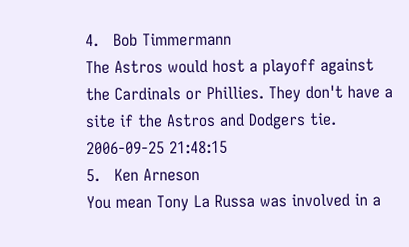4.   Bob Timmermann
The Astros would host a playoff against the Cardinals or Phillies. They don't have a site if the Astros and Dodgers tie.
2006-09-25 21:48:15
5.   Ken Arneson
You mean Tony La Russa was involved in a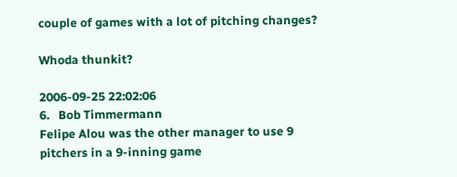couple of games with a lot of pitching changes?

Whoda thunkit?

2006-09-25 22:02:06
6.   Bob Timmermann
Felipe Alou was the other manager to use 9 pitchers in a 9-inning game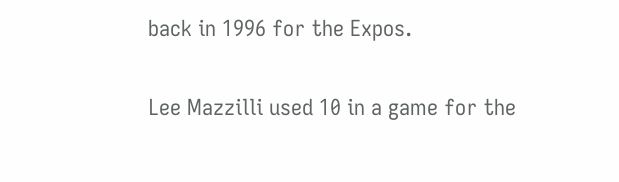back in 1996 for the Expos.

Lee Mazzilli used 10 in a game for the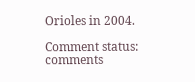Orioles in 2004.

Comment status: comments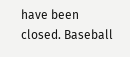have been closed. Baseball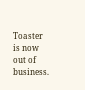Toaster is now out of business.